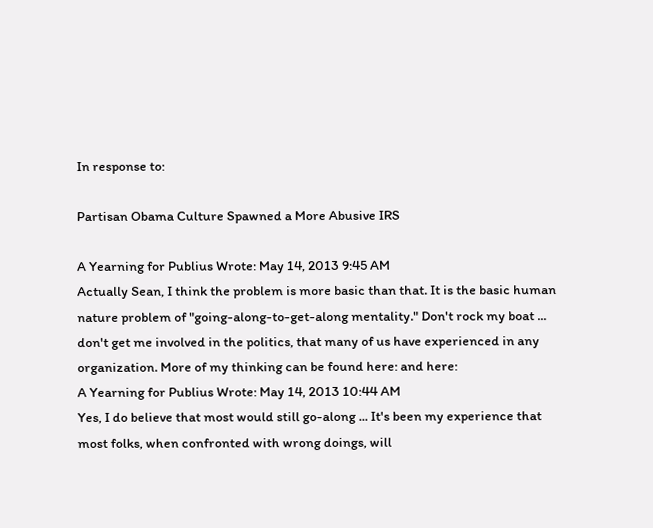In response to:

Partisan Obama Culture Spawned a More Abusive IRS

A Yearning for Publius Wrote: May 14, 2013 9:45 AM
Actually Sean, I think the problem is more basic than that. It is the basic human nature problem of "going-along-to-get-along mentality." Don't rock my boat ... don't get me involved in the politics, that many of us have experienced in any organization. More of my thinking can be found here: and here:
A Yearning for Publius Wrote: May 14, 2013 10:44 AM
Yes, I do believe that most would still go-along ... It's been my experience that most folks, when confronted with wrong doings, will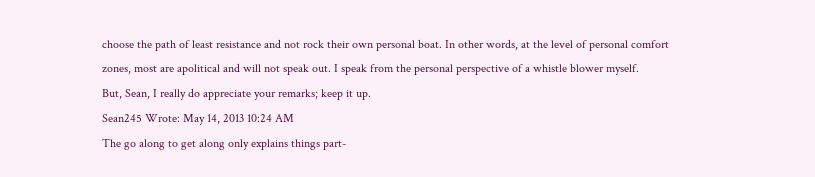choose the path of least resistance and not rock their own personal boat. In other words, at the level of personal comfort zones, most are apolitical and will not speak out. I speak from the personal perspective of a whistle blower myself.
But, Sean, I really do appreciate your remarks; keep it up.
Sean245 Wrote: May 14, 2013 10:24 AM
The go along to get along only explains things part-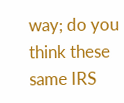way; do you think these same IRS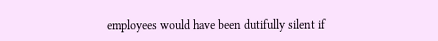employees would have been dutifully silent if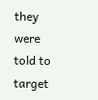they were told to target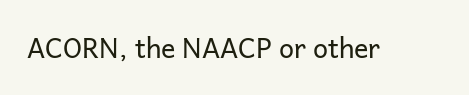ACORN, the NAACP or other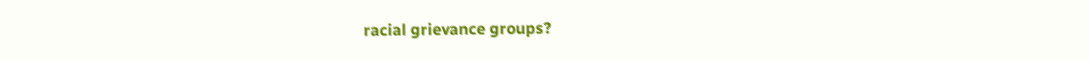racial grievance groups?